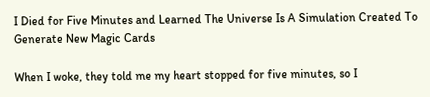I Died for Five Minutes and Learned The Universe Is A Simulation Created To Generate New Magic Cards

When I woke, they told me my heart stopped for five minutes, so I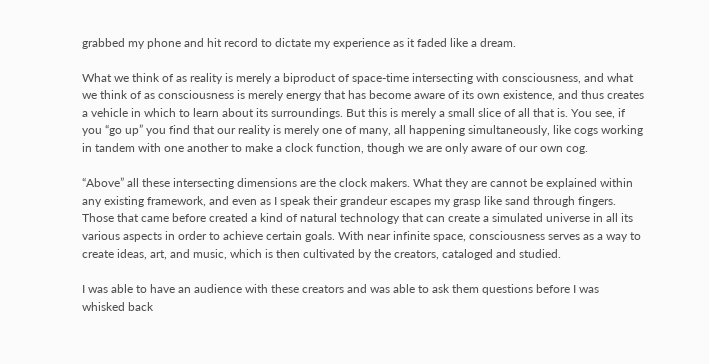grabbed my phone and hit record to dictate my experience as it faded like a dream.

What we think of as reality is merely a biproduct of space-time intersecting with consciousness, and what we think of as consciousness is merely energy that has become aware of its own existence, and thus creates a vehicle in which to learn about its surroundings. But this is merely a small slice of all that is. You see, if you “go up” you find that our reality is merely one of many, all happening simultaneously, like cogs working in tandem with one another to make a clock function, though we are only aware of our own cog.

“Above” all these intersecting dimensions are the clock makers. What they are cannot be explained within any existing framework, and even as I speak their grandeur escapes my grasp like sand through fingers. Those that came before created a kind of natural technology that can create a simulated universe in all its various aspects in order to achieve certain goals. With near infinite space, consciousness serves as a way to create ideas, art, and music, which is then cultivated by the creators, cataloged and studied.

I was able to have an audience with these creators and was able to ask them questions before I was whisked back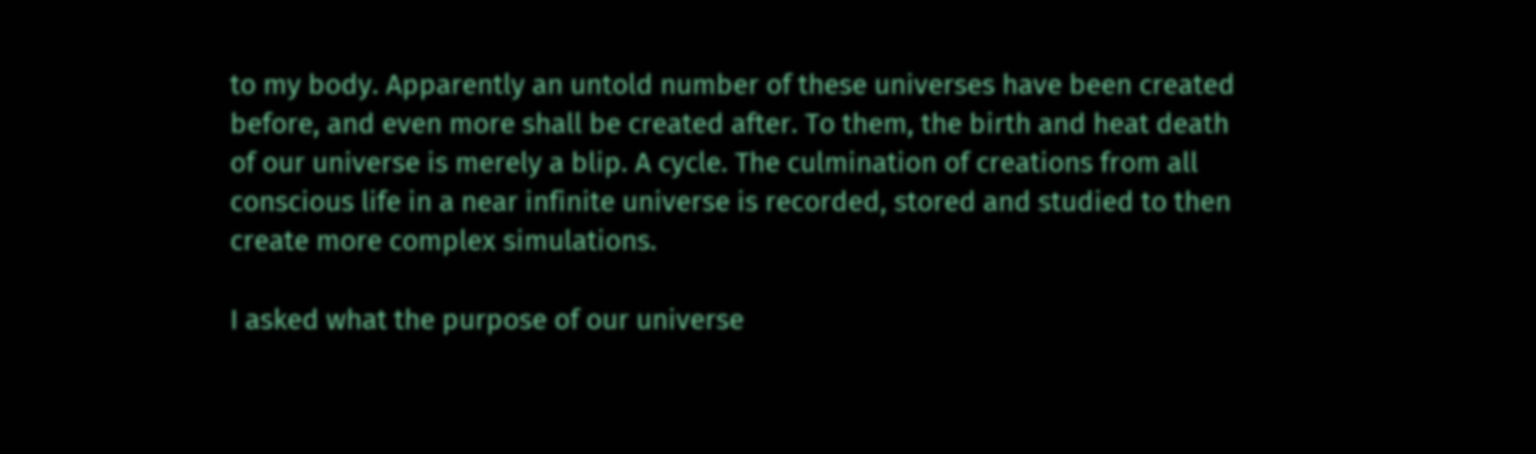to my body. Apparently an untold number of these universes have been created before, and even more shall be created after. To them, the birth and heat death of our universe is merely a blip. A cycle. The culmination of creations from all conscious life in a near infinite universe is recorded, stored and studied to then create more complex simulations.

I asked what the purpose of our universe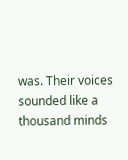was. Their voices sounded like a thousand minds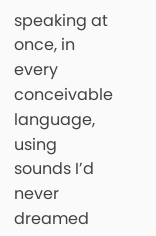speaking at once, in every conceivable language, using sounds I’d never dreamed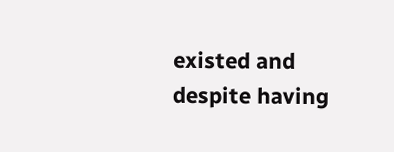existed and despite having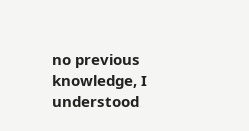no previous knowledge, I understood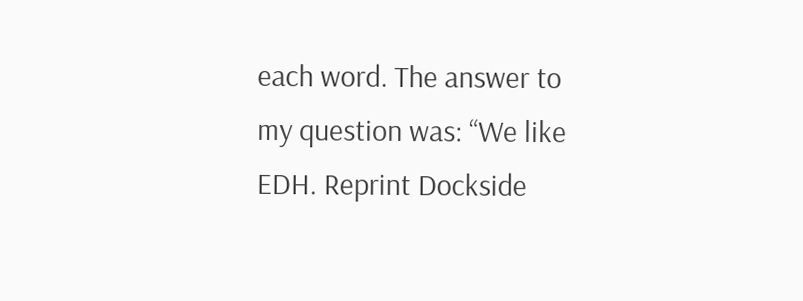each word. The answer to my question was: “We like EDH. Reprint Dockside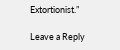Extortionist.”

Leave a Reply